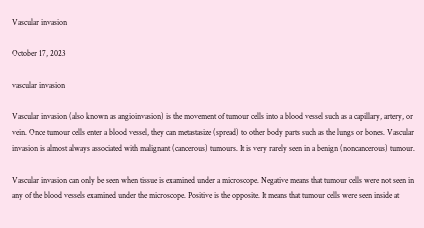Vascular invasion

October 17, 2023

vascular invasion

Vascular invasion (also known as angioinvasion) is the movement of tumour cells into a blood vessel such as a capillary, artery, or vein. Once tumour cells enter a blood vessel, they can metastasize (spread) to other body parts such as the lungs or bones. Vascular invasion is almost always associated with malignant (cancerous) tumours. It is very rarely seen in a benign (noncancerous) tumour.

Vascular invasion can only be seen when tissue is examined under a microscope. Negative means that tumour cells were not seen in any of the blood vessels examined under the microscope. Positive is the opposite. It means that tumour cells were seen inside at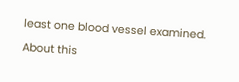least one blood vessel examined.

About this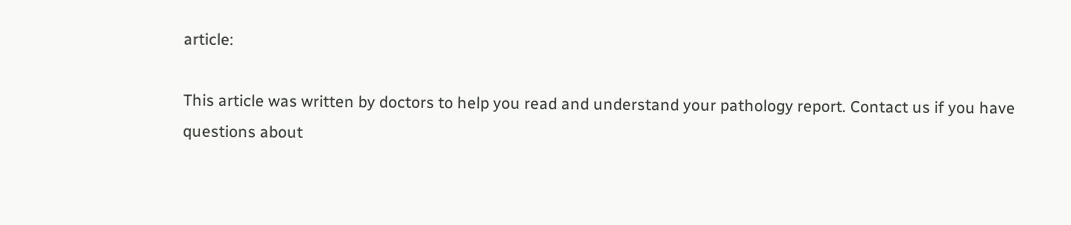article:

This article was written by doctors to help you read and understand your pathology report. Contact us if you have questions about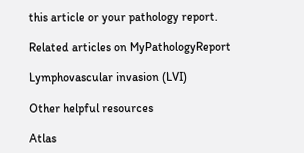this article or your pathology report.

Related articles on MyPathologyReport

Lymphovascular invasion (LVI)

Other helpful resources

Atlas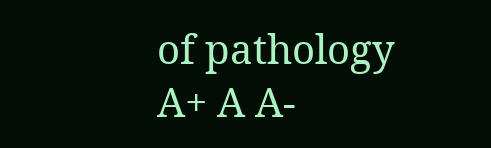of pathology
A+ A A-